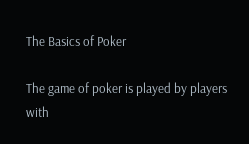The Basics of Poker

The game of poker is played by players with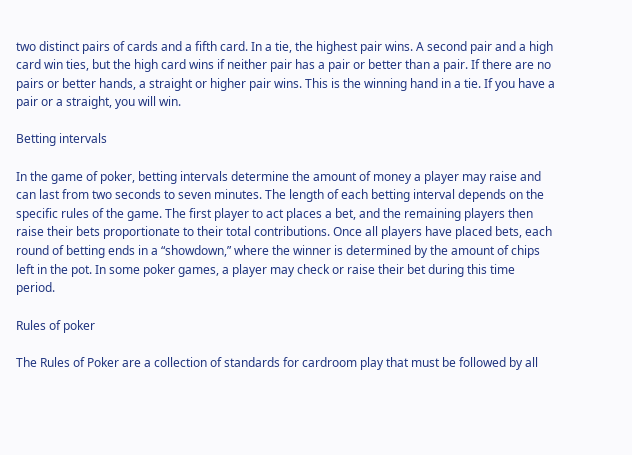two distinct pairs of cards and a fifth card. In a tie, the highest pair wins. A second pair and a high card win ties, but the high card wins if neither pair has a pair or better than a pair. If there are no pairs or better hands, a straight or higher pair wins. This is the winning hand in a tie. If you have a pair or a straight, you will win.

Betting intervals

In the game of poker, betting intervals determine the amount of money a player may raise and can last from two seconds to seven minutes. The length of each betting interval depends on the specific rules of the game. The first player to act places a bet, and the remaining players then raise their bets proportionate to their total contributions. Once all players have placed bets, each round of betting ends in a “showdown,” where the winner is determined by the amount of chips left in the pot. In some poker games, a player may check or raise their bet during this time period.

Rules of poker

The Rules of Poker are a collection of standards for cardroom play that must be followed by all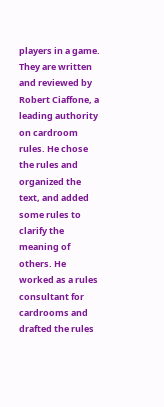players in a game. They are written and reviewed by Robert Ciaffone, a leading authority on cardroom rules. He chose the rules and organized the text, and added some rules to clarify the meaning of others. He worked as a rules consultant for cardrooms and drafted the rules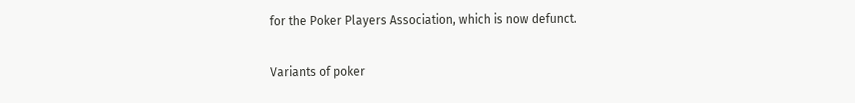for the Poker Players Association, which is now defunct.

Variants of poker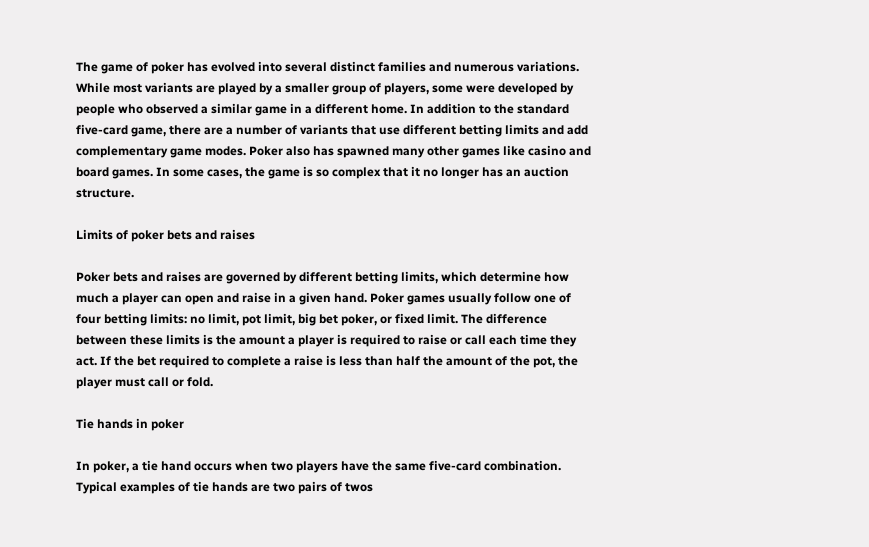The game of poker has evolved into several distinct families and numerous variations. While most variants are played by a smaller group of players, some were developed by people who observed a similar game in a different home. In addition to the standard five-card game, there are a number of variants that use different betting limits and add complementary game modes. Poker also has spawned many other games like casino and board games. In some cases, the game is so complex that it no longer has an auction structure.

Limits of poker bets and raises

Poker bets and raises are governed by different betting limits, which determine how much a player can open and raise in a given hand. Poker games usually follow one of four betting limits: no limit, pot limit, big bet poker, or fixed limit. The difference between these limits is the amount a player is required to raise or call each time they act. If the bet required to complete a raise is less than half the amount of the pot, the player must call or fold.

Tie hands in poker

In poker, a tie hand occurs when two players have the same five-card combination. Typical examples of tie hands are two pairs of twos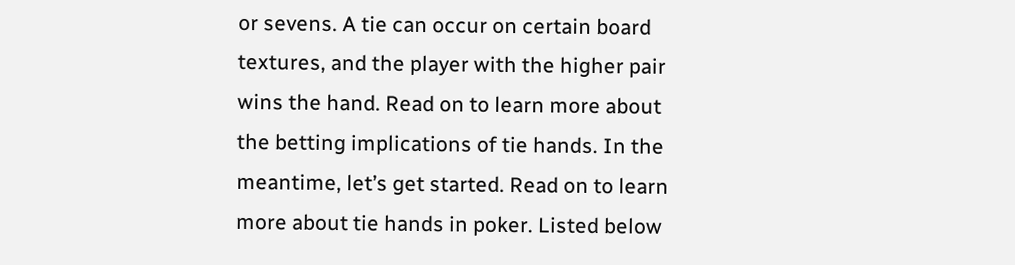or sevens. A tie can occur on certain board textures, and the player with the higher pair wins the hand. Read on to learn more about the betting implications of tie hands. In the meantime, let’s get started. Read on to learn more about tie hands in poker. Listed below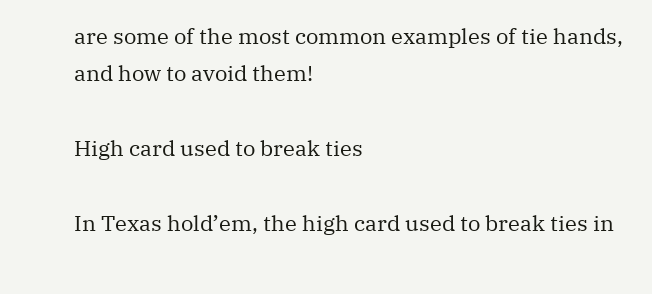are some of the most common examples of tie hands, and how to avoid them!

High card used to break ties

In Texas hold’em, the high card used to break ties in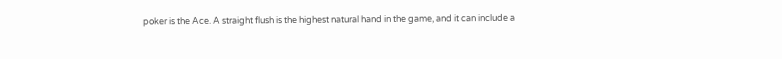poker is the Ace. A straight flush is the highest natural hand in the game, and it can include a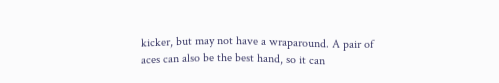kicker, but may not have a wraparound. A pair of aces can also be the best hand, so it can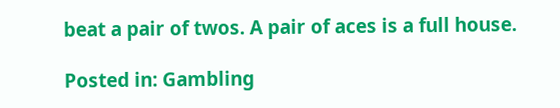beat a pair of twos. A pair of aces is a full house.

Posted in: Gambling